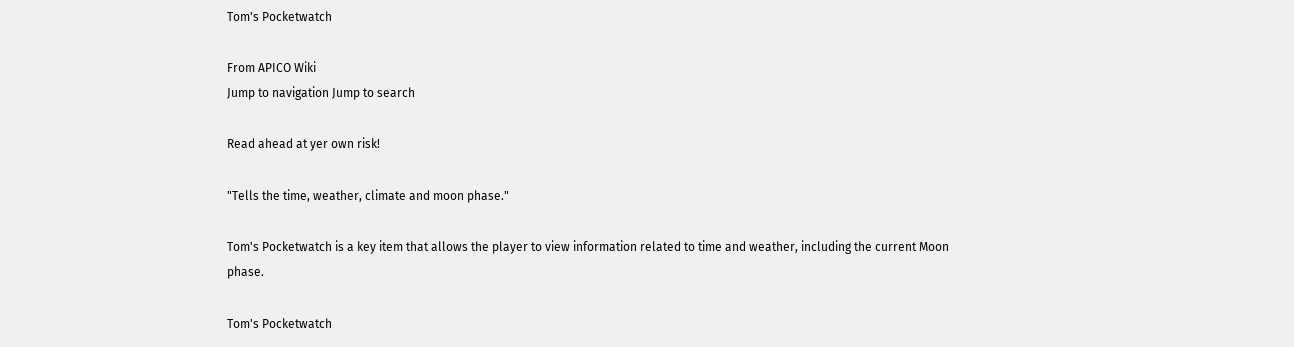Tom's Pocketwatch

From APICO Wiki
Jump to navigation Jump to search

Read ahead at yer own risk!

"Tells the time, weather, climate and moon phase."

Tom's Pocketwatch is a key item that allows the player to view information related to time and weather, including the current Moon phase.

Tom's Pocketwatch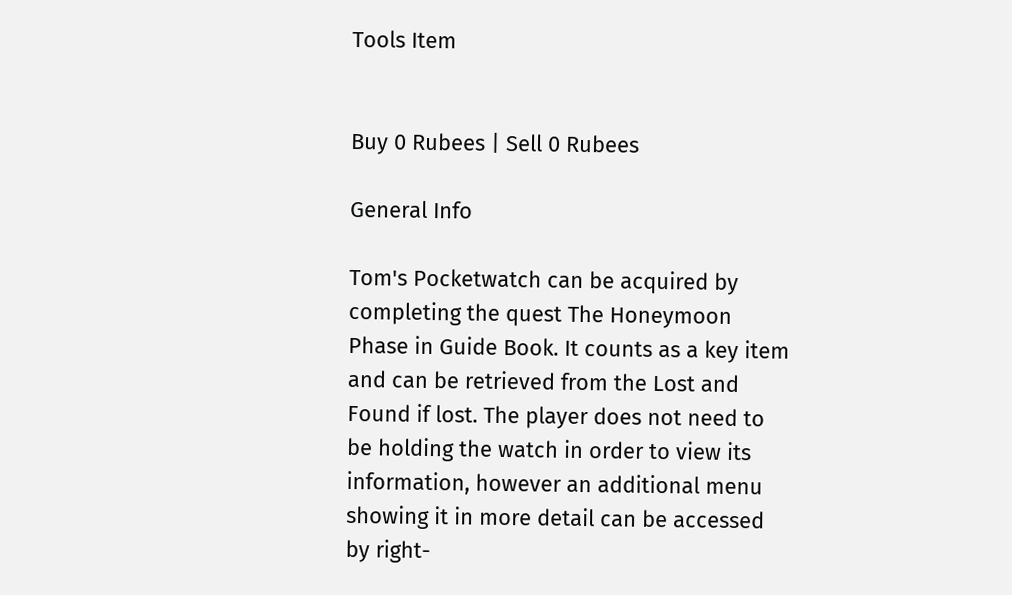Tools Item


Buy 0 Rubees | Sell 0 Rubees

General Info

Tom's Pocketwatch can be acquired by completing the quest The Honeymoon Phase in Guide Book. It counts as a key item and can be retrieved from the Lost and Found if lost. The player does not need to be holding the watch in order to view its information, however an additional menu showing it in more detail can be accessed by right-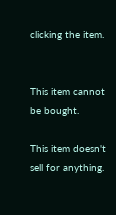clicking the item.


This item cannot be bought.

This item doesn't sell for anything.